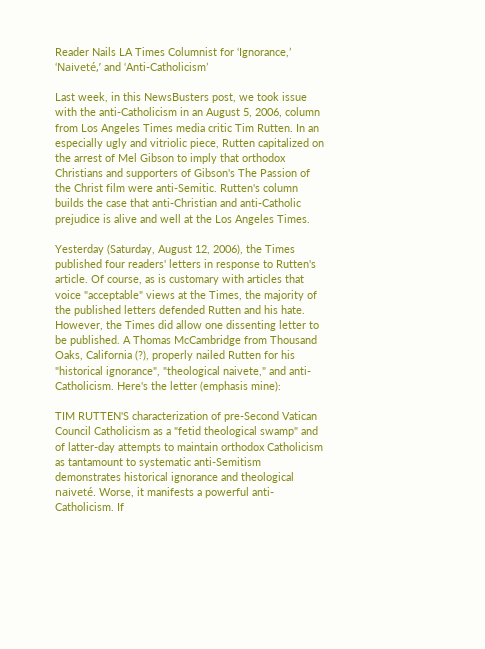Reader Nails LA Times Columnist for ‘Ignorance,’ ‘Naiveté,’ and ‘Anti-Catholicism’

Last week, in this NewsBusters post, we took issue with the anti-Catholicism in an August 5, 2006, column from Los Angeles Times media critic Tim Rutten. In an especially ugly and vitriolic piece, Rutten capitalized on the arrest of Mel Gibson to imply that orthodox Christians and supporters of Gibson's The Passion of the Christ film were anti-Semitic. Rutten's column builds the case that anti-Christian and anti-Catholic prejudice is alive and well at the Los Angeles Times.

Yesterday (Saturday, August 12, 2006), the Times published four readers' letters in response to Rutten's article. Of course, as is customary with articles that voice "acceptable" views at the Times, the majority of the published letters defended Rutten and his hate. However, the Times did allow one dissenting letter to be published. A Thomas McCambridge from Thousand Oaks, California (?), properly nailed Rutten for his "historical ignorance", "theological naivete," and anti-Catholicism. Here's the letter (emphasis mine):

TIM RUTTEN'S characterization of pre-Second Vatican Council Catholicism as a "fetid theological swamp" and of latter-day attempts to maintain orthodox Catholicism as tantamount to systematic anti-Semitism demonstrates historical ignorance and theological naiveté. Worse, it manifests a powerful anti-Catholicism. If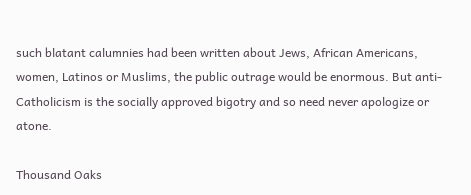such blatant calumnies had been written about Jews, African Americans, women, Latinos or Muslims, the public outrage would be enormous. But anti-Catholicism is the socially approved bigotry and so need never apologize or atone.

Thousand Oaks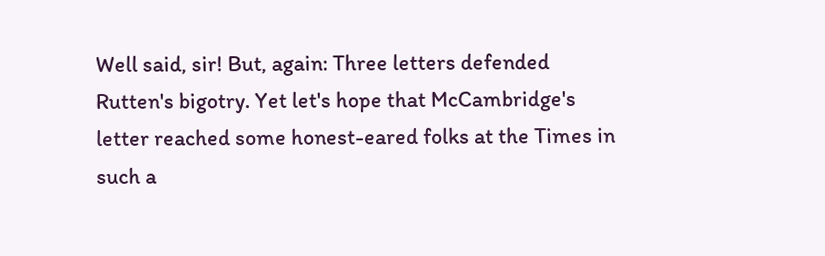Well said, sir! But, again: Three letters defended Rutten's bigotry. Yet let's hope that McCambridge's letter reached some honest-eared folks at the Times in such a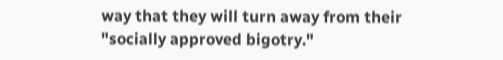way that they will turn away from their "socially approved bigotry."